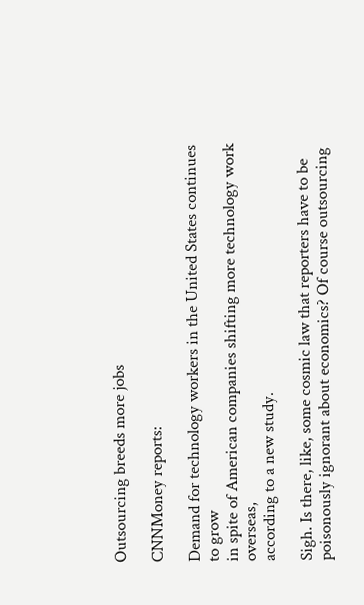Outsourcing breeds more jobs

CNNMoney reports:

Demand for technology workers in the United States continues to grow
in spite of American companies shifting more technology work overseas,
according to a new study.

Sigh. Is there, like, some cosmic law that reporters have to be
poisonously ignorant about economics? Of course outsourcing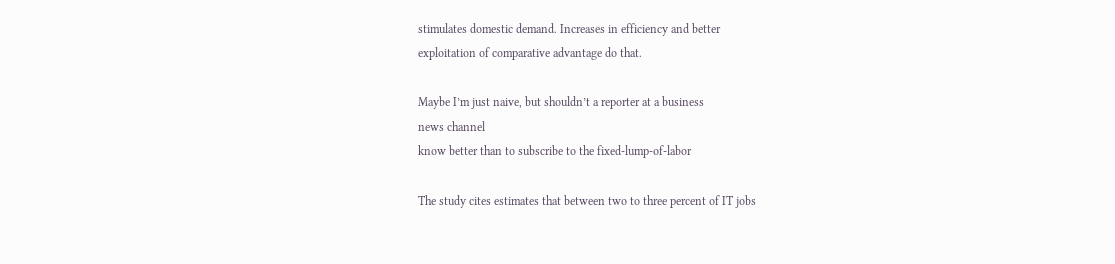stimulates domestic demand. Increases in efficiency and better
exploitation of comparative advantage do that.

Maybe I’m just naive, but shouldn’t a reporter at a business
news channel
know better than to subscribe to the fixed-lump-of-labor

The study cites estimates that between two to three percent of IT jobs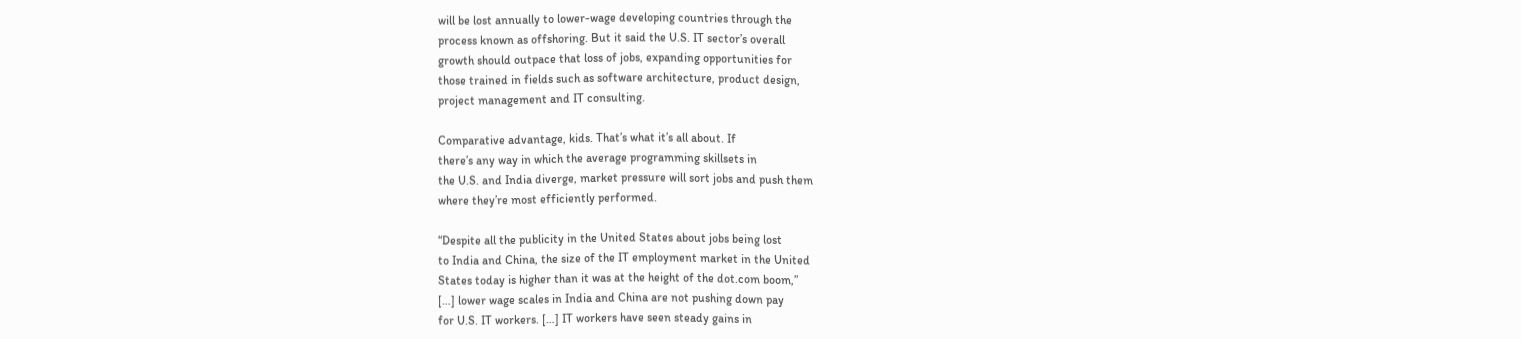will be lost annually to lower-wage developing countries through the
process known as offshoring. But it said the U.S. IT sector’s overall
growth should outpace that loss of jobs, expanding opportunities for
those trained in fields such as software architecture, product design,
project management and IT consulting.

Comparative advantage, kids. That’s what it’s all about. If
there’s any way in which the average programming skillsets in
the U.S. and India diverge, market pressure will sort jobs and push them
where they’re most efficiently performed.

“Despite all the publicity in the United States about jobs being lost
to India and China, the size of the IT employment market in the United
States today is higher than it was at the height of the dot.com boom,”
[…] lower wage scales in India and China are not pushing down pay
for U.S. IT workers. […] IT workers have seen steady gains in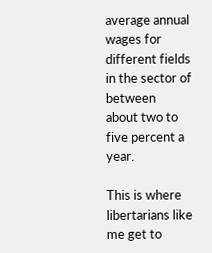average annual wages for different fields in the sector of between
about two to five percent a year.

This is where libertarians like me get to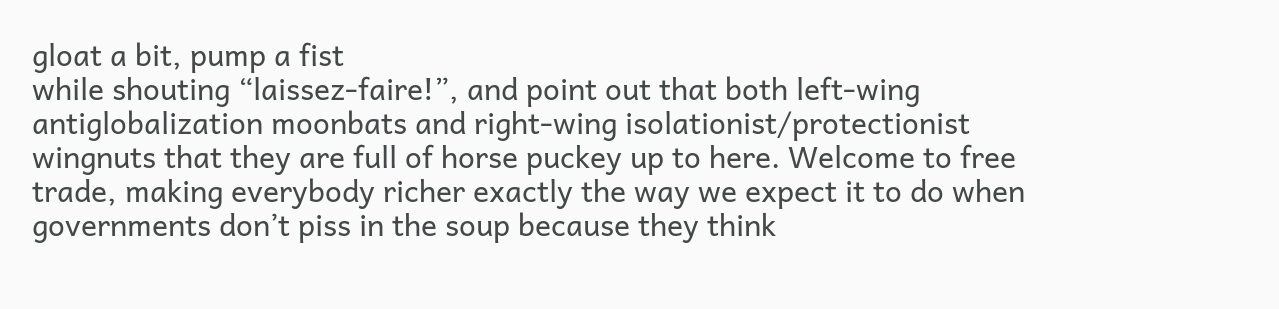gloat a bit, pump a fist
while shouting “laissez-faire!”, and point out that both left-wing
antiglobalization moonbats and right-wing isolationist/protectionist
wingnuts that they are full of horse puckey up to here. Welcome to free
trade, making everybody richer exactly the way we expect it to do when
governments don’t piss in the soup because they think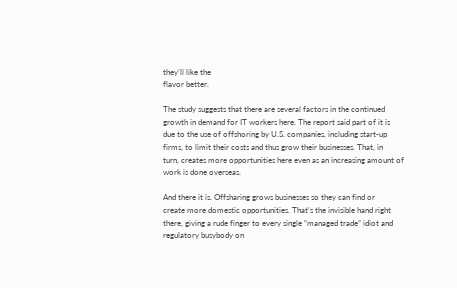they’ll like the
flavor better.

The study suggests that there are several factors in the continued
growth in demand for IT workers here. The report said part of it is
due to the use of offshoring by U.S. companies, including start-up
firms, to limit their costs and thus grow their businesses. That, in
turn, creates more opportunities here even as an increasing amount of
work is done overseas.

And there it is. Offsharing grows businesses so they can find or
create more domestic opportunities. That’s the invisible hand right
there, giving a rude finger to every single “managed trade” idiot and
regulatory busybody on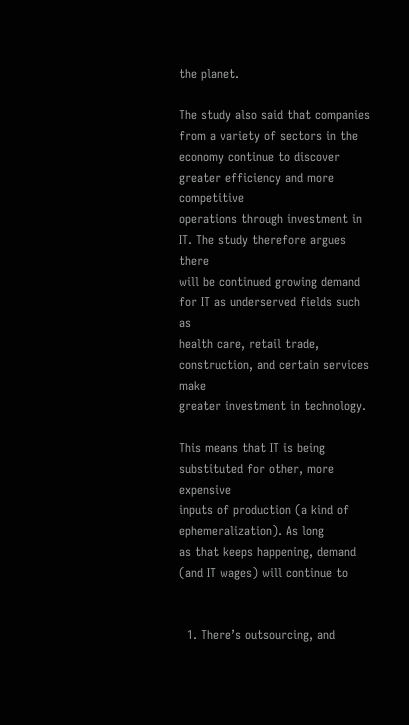the planet.

The study also said that companies from a variety of sectors in the
economy continue to discover greater efficiency and more competitive
operations through investment in IT. The study therefore argues there
will be continued growing demand for IT as underserved fields such as
health care, retail trade, construction, and certain services make
greater investment in technology.

This means that IT is being substituted for other, more expensive
inputs of production (a kind of ephemeralization). As long
as that keeps happening, demand (and IT wages) will continue to


  1. There’s outsourcing, and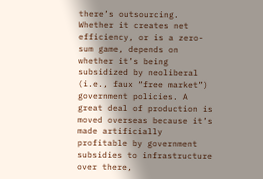there’s outsourcing. Whether it creates net efficiency, or is a zero-sum game, depends on whether it’s being subsidized by neoliberal (i.e., faux “free market”) government policies. A great deal of production is moved overseas because it’s made artificially profitable by government subsidies to infrastructure over there,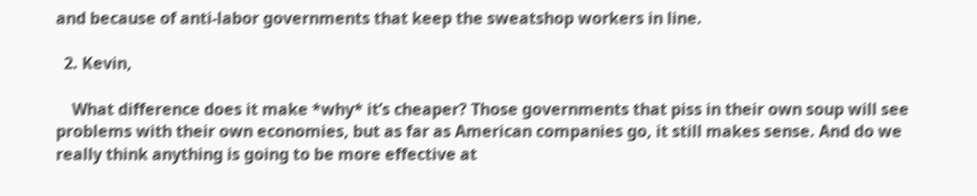and because of anti-labor governments that keep the sweatshop workers in line.

  2. Kevin,

    What difference does it make *why* it’s cheaper? Those governments that piss in their own soup will see problems with their own economies, but as far as American companies go, it still makes sense. And do we really think anything is going to be more effective at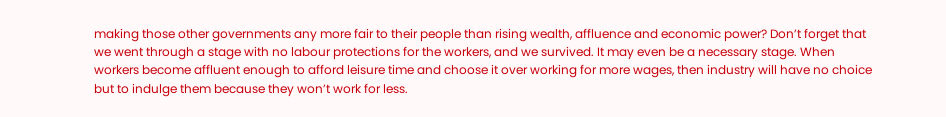making those other governments any more fair to their people than rising wealth, affluence and economic power? Don’t forget that we went through a stage with no labour protections for the workers, and we survived. It may even be a necessary stage. When workers become affluent enough to afford leisure time and choose it over working for more wages, then industry will have no choice but to indulge them because they won’t work for less.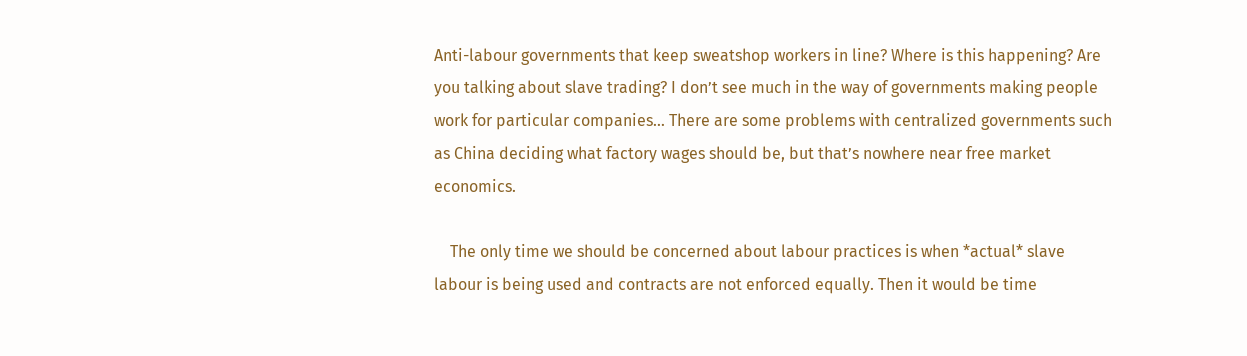Anti-labour governments that keep sweatshop workers in line? Where is this happening? Are you talking about slave trading? I don’t see much in the way of governments making people work for particular companies… There are some problems with centralized governments such as China deciding what factory wages should be, but that’s nowhere near free market economics.

    The only time we should be concerned about labour practices is when *actual* slave labour is being used and contracts are not enforced equally. Then it would be time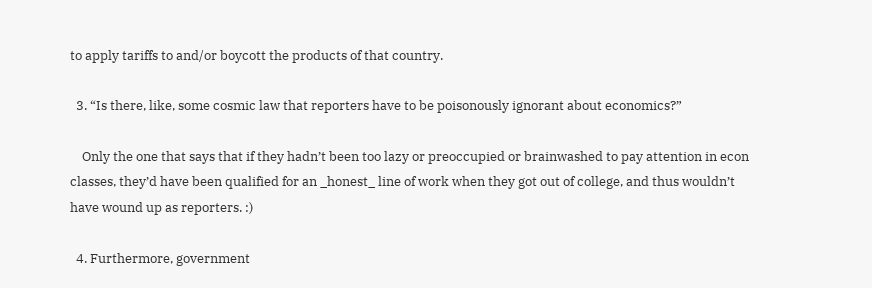to apply tariffs to and/or boycott the products of that country.

  3. “Is there, like, some cosmic law that reporters have to be poisonously ignorant about economics?”

    Only the one that says that if they hadn’t been too lazy or preoccupied or brainwashed to pay attention in econ classes, they’d have been qualified for an _honest_ line of work when they got out of college, and thus wouldn’t have wound up as reporters. :)

  4. Furthermore, government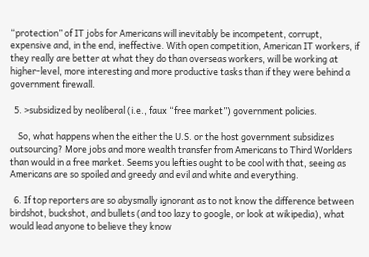“protection” of IT jobs for Americans will inevitably be incompetent, corrupt, expensive and, in the end, ineffective. With open competition, American IT workers, if they really are better at what they do than overseas workers, will be working at higher-level, more interesting and more productive tasks than if they were behind a government firewall.

  5. >subsidized by neoliberal (i.e., faux “free market”) government policies.

    So, what happens when the either the U.S. or the host government subsidizes outsourcing? More jobs and more wealth transfer from Americans to Third Worlders than would in a free market. Seems you lefties ought to be cool with that, seeing as Americans are so spoiled and greedy and evil and white and everything.

  6. If top reporters are so abysmally ignorant as to not know the difference between birdshot, buckshot, and bullets (and too lazy to google, or look at wikipedia), what would lead anyone to believe they know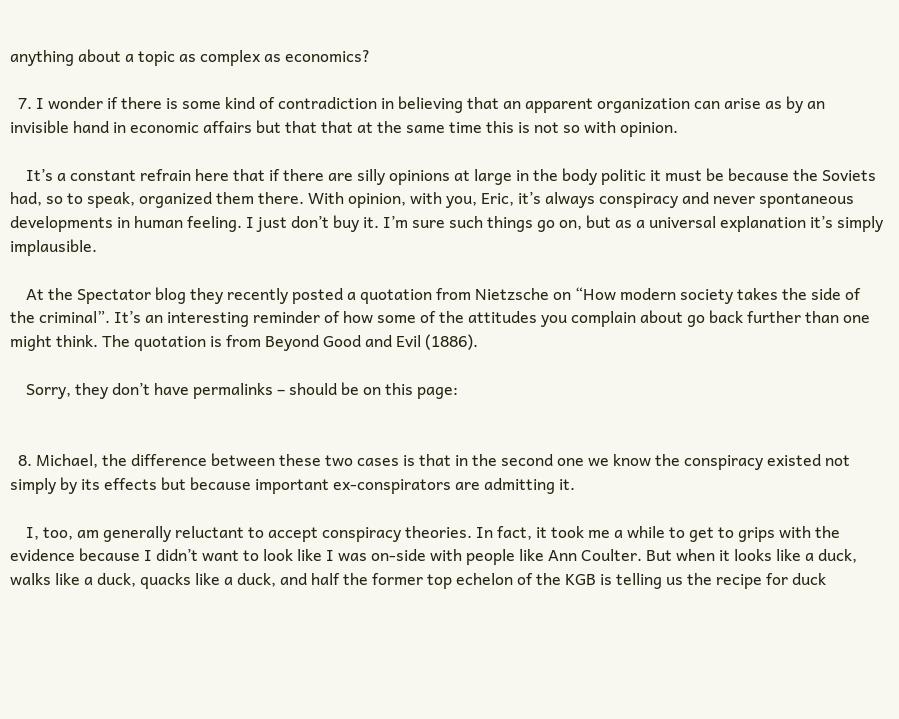anything about a topic as complex as economics?

  7. I wonder if there is some kind of contradiction in believing that an apparent organization can arise as by an invisible hand in economic affairs but that that at the same time this is not so with opinion.

    It’s a constant refrain here that if there are silly opinions at large in the body politic it must be because the Soviets had, so to speak, organized them there. With opinion, with you, Eric, it’s always conspiracy and never spontaneous developments in human feeling. I just don’t buy it. I’m sure such things go on, but as a universal explanation it’s simply implausible.

    At the Spectator blog they recently posted a quotation from Nietzsche on “How modern society takes the side of the criminal”. It’s an interesting reminder of how some of the attitudes you complain about go back further than one might think. The quotation is from Beyond Good and Evil (1886).

    Sorry, they don’t have permalinks – should be on this page:


  8. Michael, the difference between these two cases is that in the second one we know the conspiracy existed not simply by its effects but because important ex-conspirators are admitting it.

    I, too, am generally reluctant to accept conspiracy theories. In fact, it took me a while to get to grips with the evidence because I didn’t want to look like I was on-side with people like Ann Coulter. But when it looks like a duck, walks like a duck, quacks like a duck, and half the former top echelon of the KGB is telling us the recipe for duck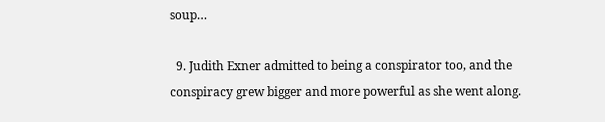soup…

  9. Judith Exner admitted to being a conspirator too, and the conspiracy grew bigger and more powerful as she went along.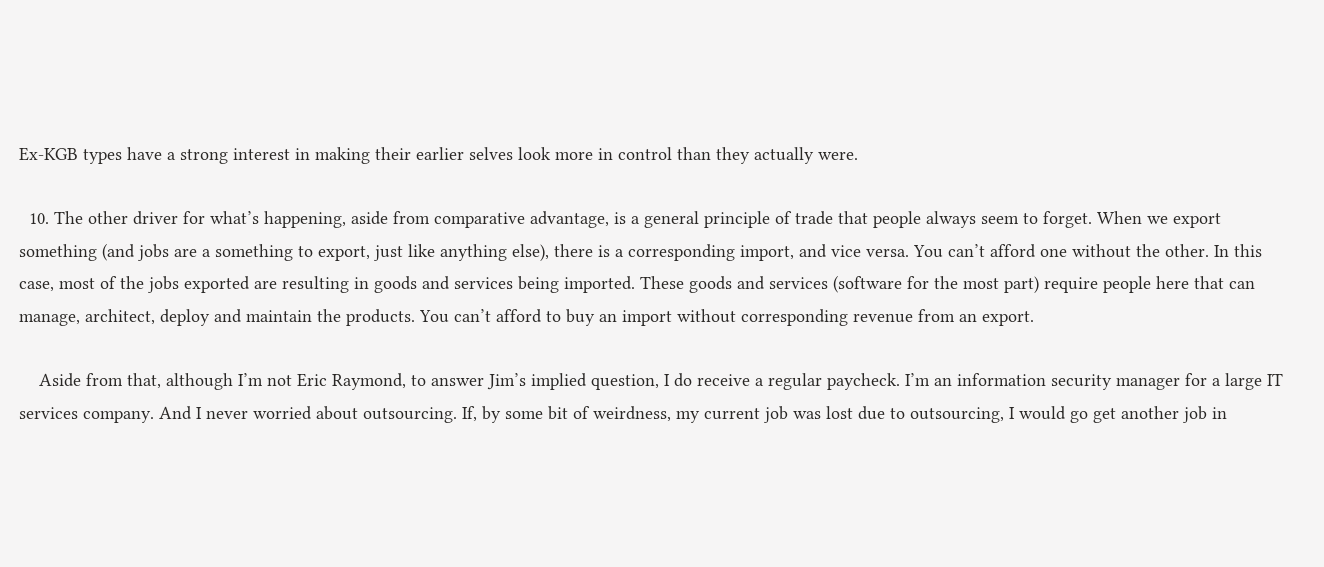Ex-KGB types have a strong interest in making their earlier selves look more in control than they actually were.

  10. The other driver for what’s happening, aside from comparative advantage, is a general principle of trade that people always seem to forget. When we export something (and jobs are a something to export, just like anything else), there is a corresponding import, and vice versa. You can’t afford one without the other. In this case, most of the jobs exported are resulting in goods and services being imported. These goods and services (software for the most part) require people here that can manage, architect, deploy and maintain the products. You can’t afford to buy an import without corresponding revenue from an export.

    Aside from that, although I’m not Eric Raymond, to answer Jim’s implied question, I do receive a regular paycheck. I’m an information security manager for a large IT services company. And I never worried about outsourcing. If, by some bit of weirdness, my current job was lost due to outsourcing, I would go get another job in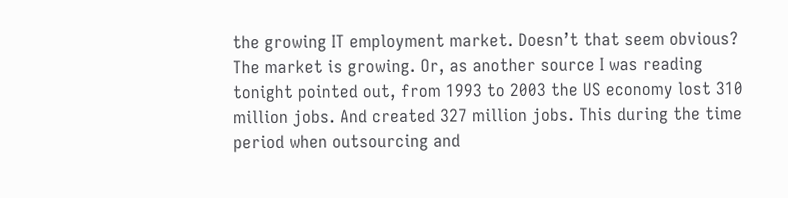the growing IT employment market. Doesn’t that seem obvious? The market is growing. Or, as another source I was reading tonight pointed out, from 1993 to 2003 the US economy lost 310 million jobs. And created 327 million jobs. This during the time period when outsourcing and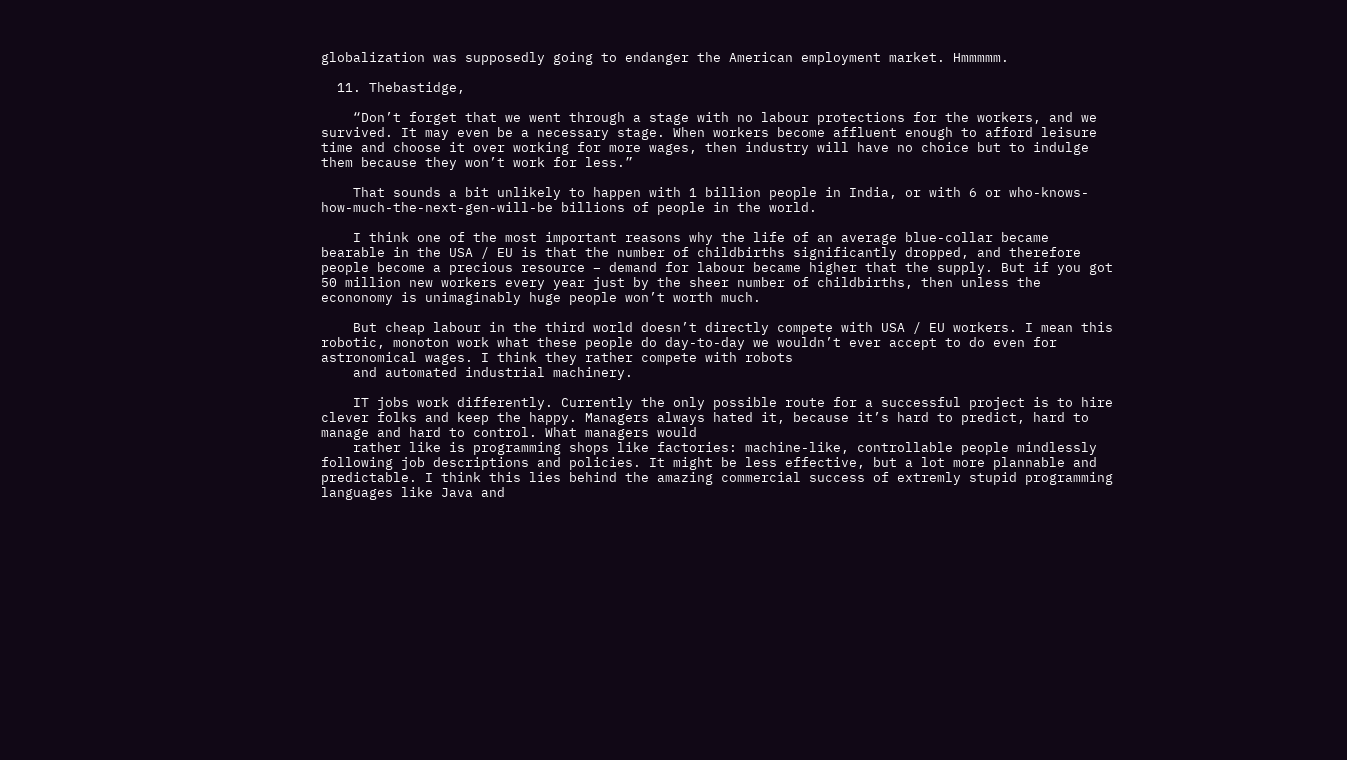globalization was supposedly going to endanger the American employment market. Hmmmmm.

  11. Thebastidge,

    “Don’t forget that we went through a stage with no labour protections for the workers, and we survived. It may even be a necessary stage. When workers become affluent enough to afford leisure time and choose it over working for more wages, then industry will have no choice but to indulge them because they won’t work for less.”

    That sounds a bit unlikely to happen with 1 billion people in India, or with 6 or who-knows-how-much-the-next-gen-will-be billions of people in the world.

    I think one of the most important reasons why the life of an average blue-collar became bearable in the USA / EU is that the number of childbirths significantly dropped, and therefore people become a precious resource – demand for labour became higher that the supply. But if you got 50 million new workers every year just by the sheer number of childbirths, then unless the econonomy is unimaginably huge people won’t worth much.

    But cheap labour in the third world doesn’t directly compete with USA / EU workers. I mean this robotic, monoton work what these people do day-to-day we wouldn’t ever accept to do even for astronomical wages. I think they rather compete with robots
    and automated industrial machinery.

    IT jobs work differently. Currently the only possible route for a successful project is to hire clever folks and keep the happy. Managers always hated it, because it’s hard to predict, hard to manage and hard to control. What managers would
    rather like is programming shops like factories: machine-like, controllable people mindlessly following job descriptions and policies. It might be less effective, but a lot more plannable and predictable. I think this lies behind the amazing commercial success of extremly stupid programming languages like Java and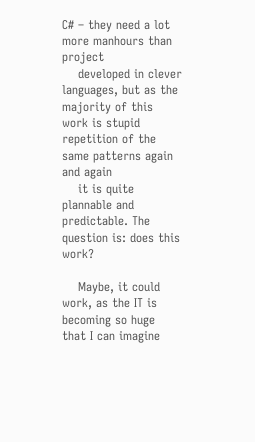C# – they need a lot more manhours than project
    developed in clever languages, but as the majority of this work is stupid repetition of the same patterns again and again
    it is quite plannable and predictable. The question is: does this work?

    Maybe, it could work, as the IT is becoming so huge that I can imagine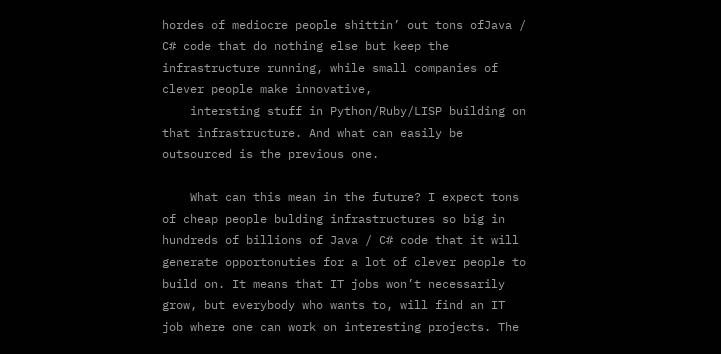hordes of mediocre people shittin’ out tons ofJava / C# code that do nothing else but keep the infrastructure running, while small companies of clever people make innovative,
    intersting stuff in Python/Ruby/LISP building on that infrastructure. And what can easily be outsourced is the previous one.

    What can this mean in the future? I expect tons of cheap people bulding infrastructures so big in hundreds of billions of Java / C# code that it will generate opportonuties for a lot of clever people to build on. It means that IT jobs won’t necessarily grow, but everybody who wants to, will find an IT job where one can work on interesting projects. The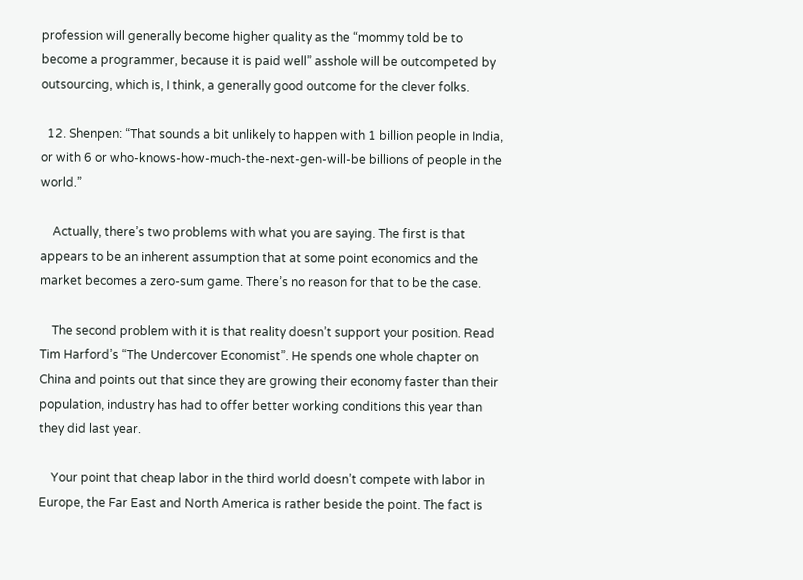profession will generally become higher quality as the “mommy told be to become a programmer, because it is paid well” asshole will be outcompeted by outsourcing, which is, I think, a generally good outcome for the clever folks.

  12. Shenpen: “That sounds a bit unlikely to happen with 1 billion people in India, or with 6 or who-knows-how-much-the-next-gen-will-be billions of people in the world.”

    Actually, there’s two problems with what you are saying. The first is that appears to be an inherent assumption that at some point economics and the market becomes a zero-sum game. There’s no reason for that to be the case.

    The second problem with it is that reality doesn’t support your position. Read Tim Harford’s “The Undercover Economist”. He spends one whole chapter on China and points out that since they are growing their economy faster than their population, industry has had to offer better working conditions this year than they did last year.

    Your point that cheap labor in the third world doesn’t compete with labor in Europe, the Far East and North America is rather beside the point. The fact is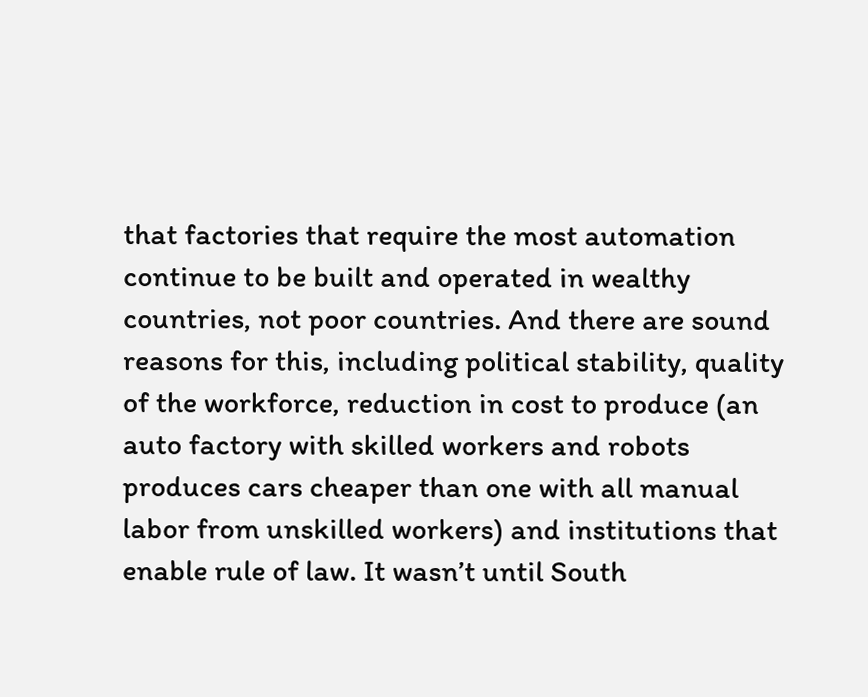that factories that require the most automation continue to be built and operated in wealthy countries, not poor countries. And there are sound reasons for this, including political stability, quality of the workforce, reduction in cost to produce (an auto factory with skilled workers and robots produces cars cheaper than one with all manual labor from unskilled workers) and institutions that enable rule of law. It wasn’t until South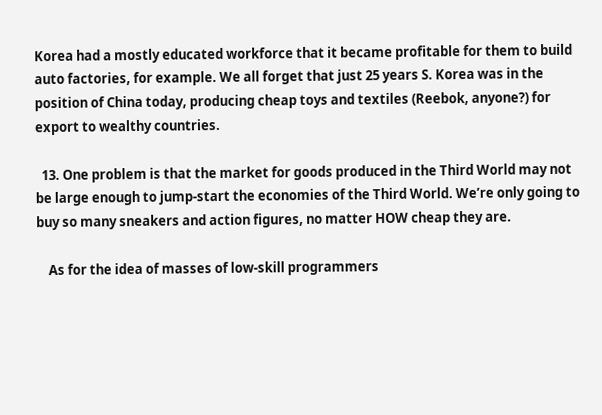Korea had a mostly educated workforce that it became profitable for them to build auto factories, for example. We all forget that just 25 years S. Korea was in the position of China today, producing cheap toys and textiles (Reebok, anyone?) for export to wealthy countries.

  13. One problem is that the market for goods produced in the Third World may not be large enough to jump-start the economies of the Third World. We’re only going to buy so many sneakers and action figures, no matter HOW cheap they are.

    As for the idea of masses of low-skill programmers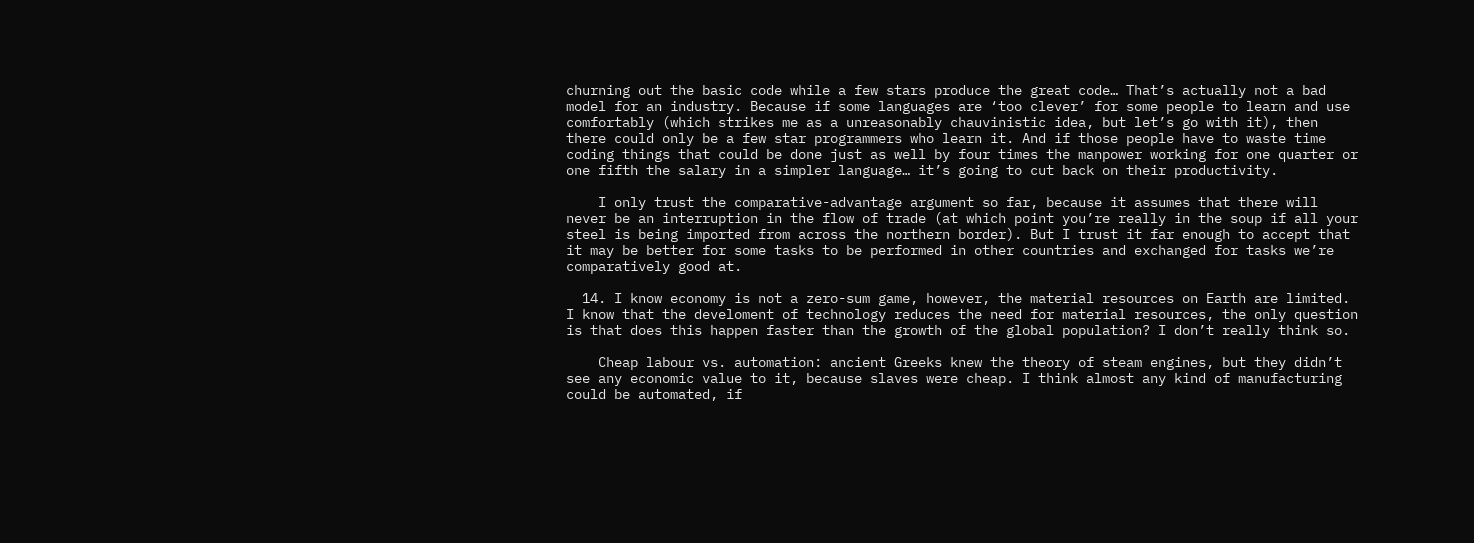churning out the basic code while a few stars produce the great code… That’s actually not a bad model for an industry. Because if some languages are ‘too clever’ for some people to learn and use comfortably (which strikes me as a unreasonably chauvinistic idea, but let’s go with it), then there could only be a few star programmers who learn it. And if those people have to waste time coding things that could be done just as well by four times the manpower working for one quarter or one fifth the salary in a simpler language… it’s going to cut back on their productivity.

    I only trust the comparative-advantage argument so far, because it assumes that there will never be an interruption in the flow of trade (at which point you’re really in the soup if all your steel is being imported from across the northern border). But I trust it far enough to accept that it may be better for some tasks to be performed in other countries and exchanged for tasks we’re comparatively good at.

  14. I know economy is not a zero-sum game, however, the material resources on Earth are limited. I know that the develoment of technology reduces the need for material resources, the only question is that does this happen faster than the growth of the global population? I don’t really think so.

    Cheap labour vs. automation: ancient Greeks knew the theory of steam engines, but they didn’t see any economic value to it, because slaves were cheap. I think almost any kind of manufacturing could be automated, if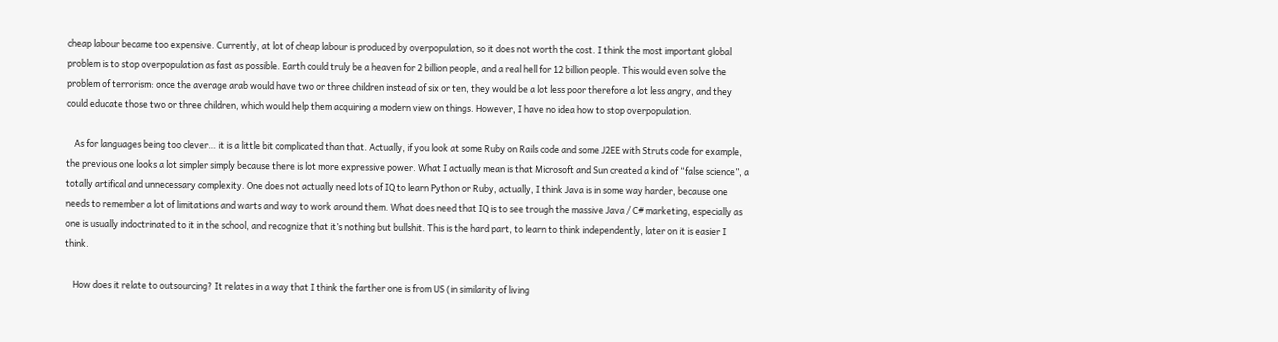cheap labour became too expensive. Currently, at lot of cheap labour is produced by overpopulation, so it does not worth the cost. I think the most important global problem is to stop overpopulation as fast as possible. Earth could truly be a heaven for 2 billion people, and a real hell for 12 billion people. This would even solve the problem of terrorism: once the average arab would have two or three children instead of six or ten, they would be a lot less poor therefore a lot less angry, and they could educate those two or three children, which would help them acquiring a modern view on things. However, I have no idea how to stop overpopulation.

    As for languages being too clever… it is a little bit complicated than that. Actually, if you look at some Ruby on Rails code and some J2EE with Struts code for example, the previous one looks a lot simpler simply because there is lot more expressive power. What I actually mean is that Microsoft and Sun created a kind of “false science”, a totally artifical and unnecessary complexity. One does not actually need lots of IQ to learn Python or Ruby, actually, I think Java is in some way harder, because one needs to remember a lot of limitations and warts and way to work around them. What does need that IQ is to see trough the massive Java / C# marketing, especially as one is usually indoctrinated to it in the school, and recognize that it’s nothing but bullshit. This is the hard part, to learn to think independently, later on it is easier I think.

    How does it relate to outsourcing? It relates in a way that I think the farther one is from US (in similarity of living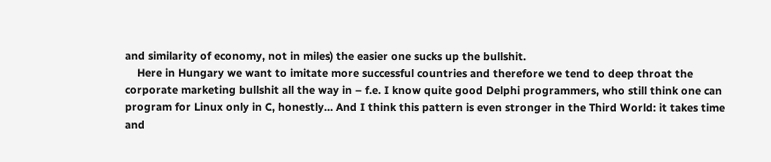and similarity of economy, not in miles) the easier one sucks up the bullshit.
    Here in Hungary we want to imitate more successful countries and therefore we tend to deep throat the corporate marketing bullshit all the way in – f.e. I know quite good Delphi programmers, who still think one can program for Linux only in C, honestly… And I think this pattern is even stronger in the Third World: it takes time and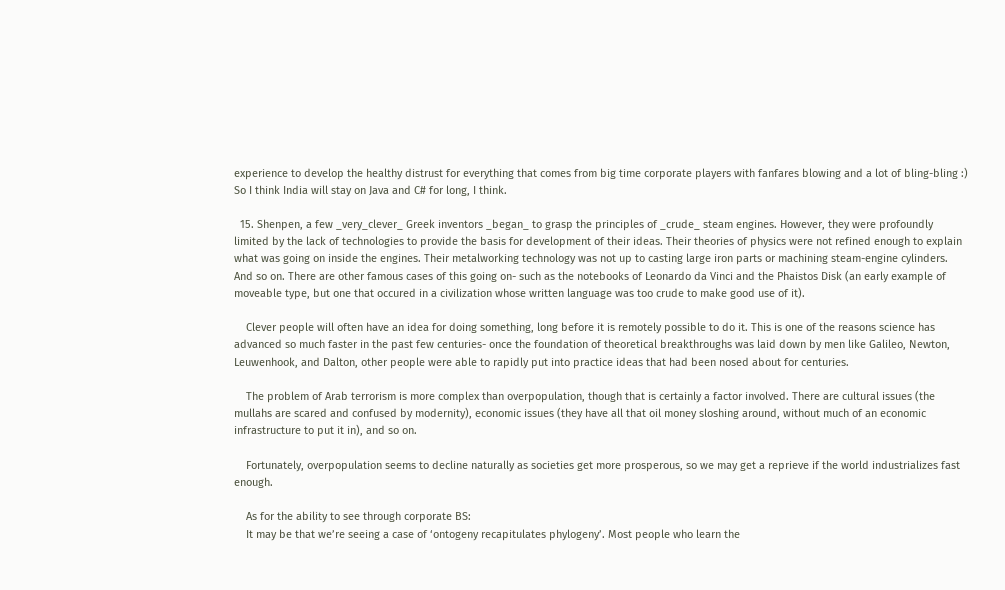experience to develop the healthy distrust for everything that comes from big time corporate players with fanfares blowing and a lot of bling-bling :) So I think India will stay on Java and C# for long, I think.

  15. Shenpen, a few _very_clever_ Greek inventors _began_ to grasp the principles of _crude_ steam engines. However, they were profoundly limited by the lack of technologies to provide the basis for development of their ideas. Their theories of physics were not refined enough to explain what was going on inside the engines. Their metalworking technology was not up to casting large iron parts or machining steam-engine cylinders. And so on. There are other famous cases of this going on- such as the notebooks of Leonardo da Vinci and the Phaistos Disk (an early example of moveable type, but one that occured in a civilization whose written language was too crude to make good use of it).

    Clever people will often have an idea for doing something, long before it is remotely possible to do it. This is one of the reasons science has advanced so much faster in the past few centuries- once the foundation of theoretical breakthroughs was laid down by men like Galileo, Newton, Leuwenhook, and Dalton, other people were able to rapidly put into practice ideas that had been nosed about for centuries.

    The problem of Arab terrorism is more complex than overpopulation, though that is certainly a factor involved. There are cultural issues (the mullahs are scared and confused by modernity), economic issues (they have all that oil money sloshing around, without much of an economic infrastructure to put it in), and so on.

    Fortunately, overpopulation seems to decline naturally as societies get more prosperous, so we may get a reprieve if the world industrializes fast enough.

    As for the ability to see through corporate BS:
    It may be that we’re seeing a case of ‘ontogeny recapitulates phylogeny’. Most people who learn the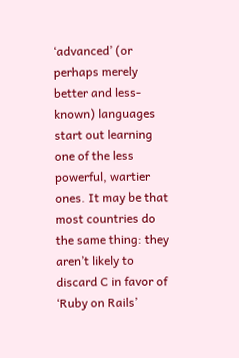‘advanced’ (or perhaps merely better and less-known) languages start out learning one of the less powerful, wartier ones. It may be that most countries do the same thing: they aren’t likely to discard C in favor of ‘Ruby on Rails’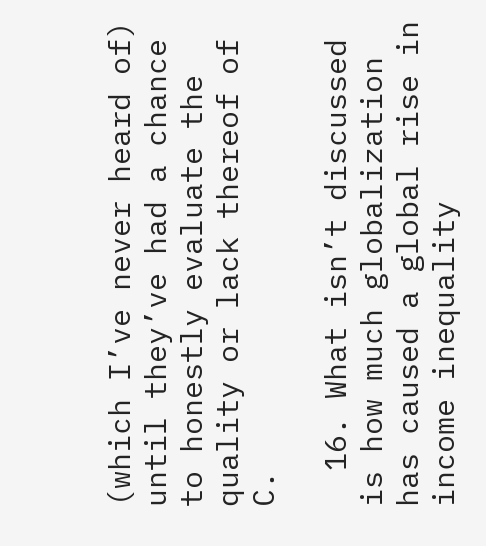(which I’ve never heard of) until they’ve had a chance to honestly evaluate the quality or lack thereof of C.

  16. What isn’t discussed is how much globalization has caused a global rise in income inequality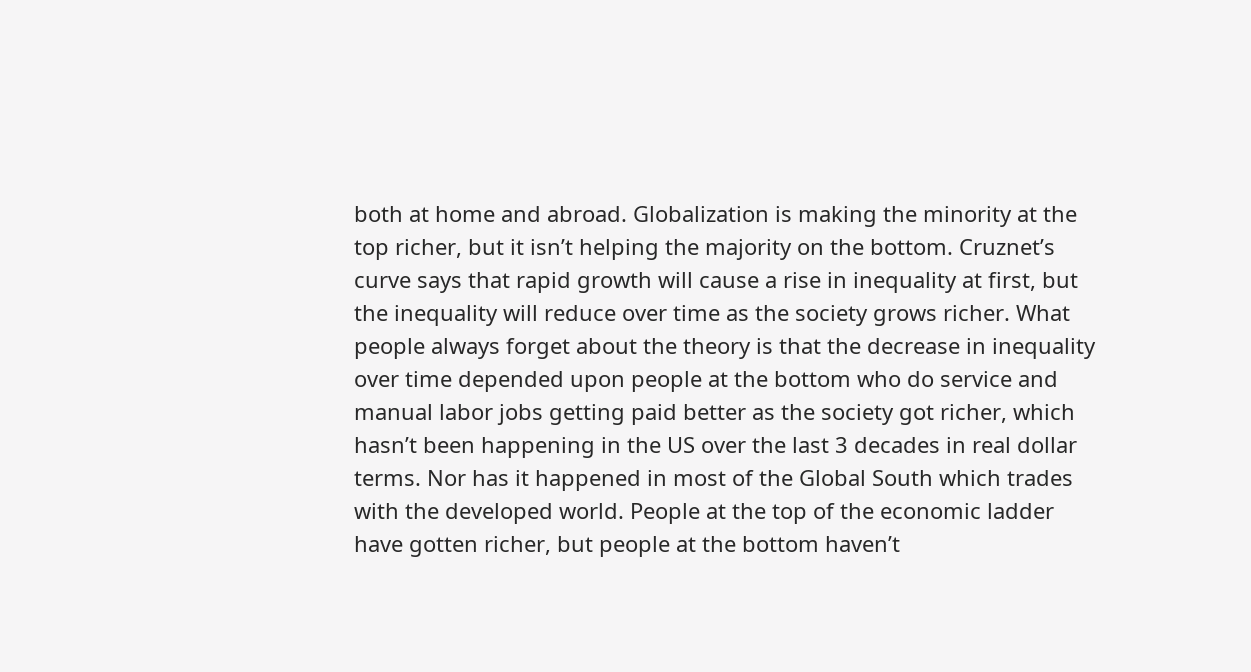both at home and abroad. Globalization is making the minority at the top richer, but it isn’t helping the majority on the bottom. Cruznet’s curve says that rapid growth will cause a rise in inequality at first, but the inequality will reduce over time as the society grows richer. What people always forget about the theory is that the decrease in inequality over time depended upon people at the bottom who do service and manual labor jobs getting paid better as the society got richer, which hasn’t been happening in the US over the last 3 decades in real dollar terms. Nor has it happened in most of the Global South which trades with the developed world. People at the top of the economic ladder have gotten richer, but people at the bottom haven’t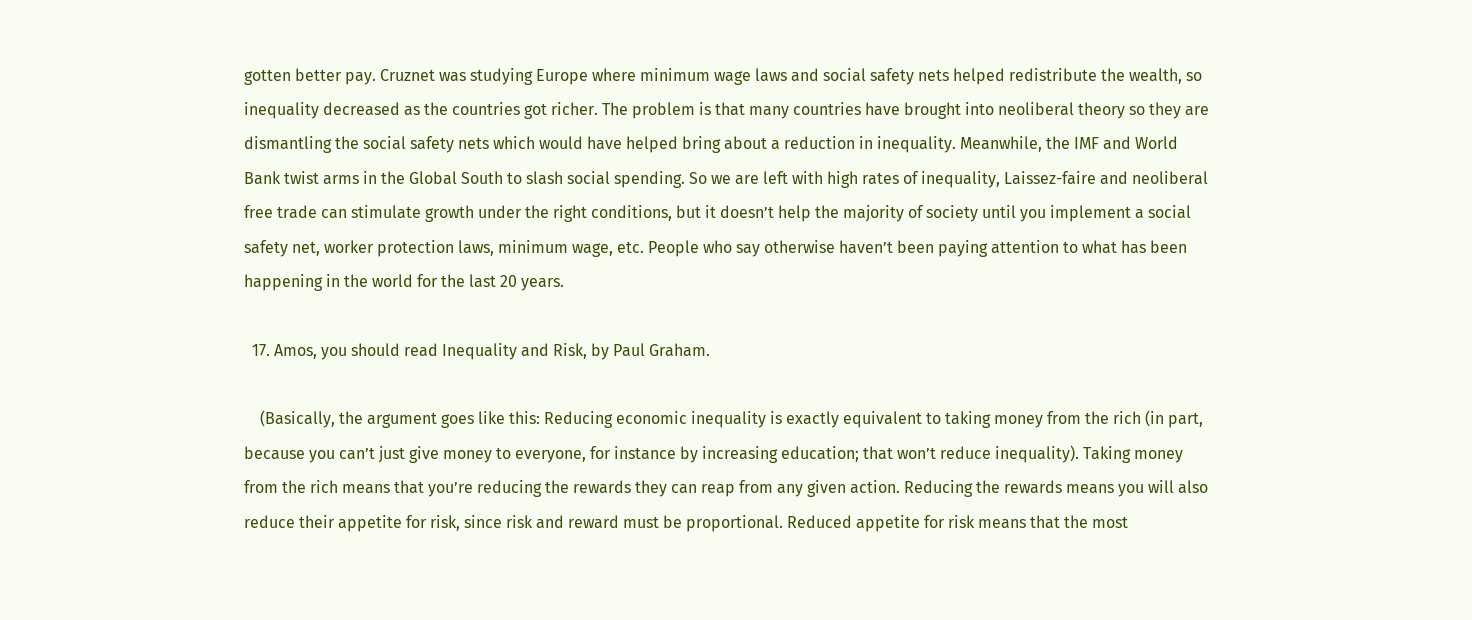gotten better pay. Cruznet was studying Europe where minimum wage laws and social safety nets helped redistribute the wealth, so inequality decreased as the countries got richer. The problem is that many countries have brought into neoliberal theory so they are dismantling the social safety nets which would have helped bring about a reduction in inequality. Meanwhile, the IMF and World Bank twist arms in the Global South to slash social spending. So we are left with high rates of inequality, Laissez-faire and neoliberal free trade can stimulate growth under the right conditions, but it doesn’t help the majority of society until you implement a social safety net, worker protection laws, minimum wage, etc. People who say otherwise haven’t been paying attention to what has been happening in the world for the last 20 years.

  17. Amos, you should read Inequality and Risk, by Paul Graham.

    (Basically, the argument goes like this: Reducing economic inequality is exactly equivalent to taking money from the rich (in part, because you can’t just give money to everyone, for instance by increasing education; that won’t reduce inequality). Taking money from the rich means that you’re reducing the rewards they can reap from any given action. Reducing the rewards means you will also reduce their appetite for risk, since risk and reward must be proportional. Reduced appetite for risk means that the most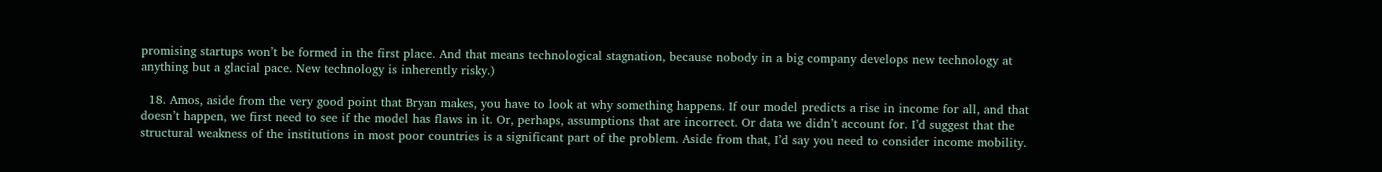promising startups won’t be formed in the first place. And that means technological stagnation, because nobody in a big company develops new technology at anything but a glacial pace. New technology is inherently risky.)

  18. Amos, aside from the very good point that Bryan makes, you have to look at why something happens. If our model predicts a rise in income for all, and that doesn’t happen, we first need to see if the model has flaws in it. Or, perhaps, assumptions that are incorrect. Or data we didn’t account for. I’d suggest that the structural weakness of the institutions in most poor countries is a significant part of the problem. Aside from that, I’d say you need to consider income mobility.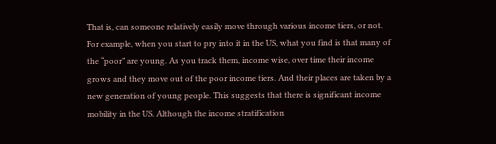That is, can someone relatively easily move through various income tiers, or not. For example, when you start to pry into it in the US, what you find is that many of the “poor” are young. As you track them, income wise, over time their income grows and they move out of the poor income tiers. And their places are taken by a new generation of young people. This suggests that there is significant income mobility in the US. Although the income stratification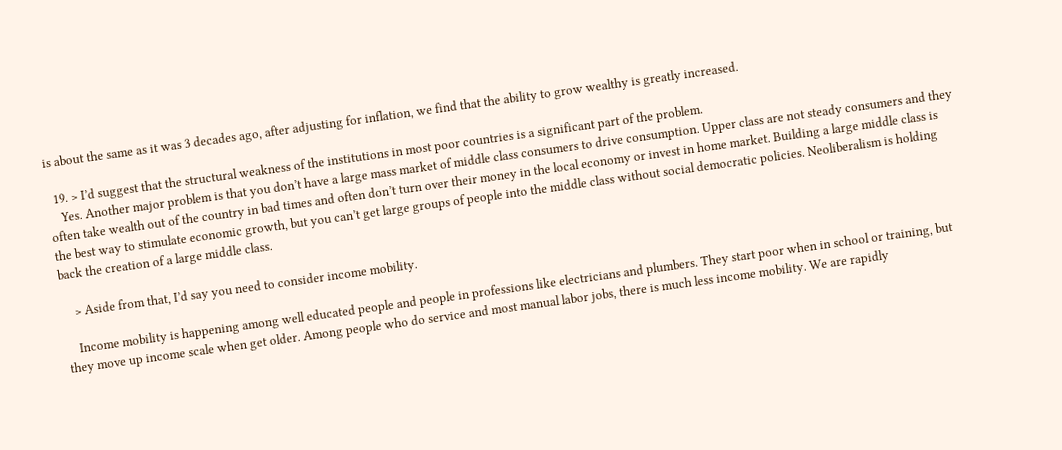is about the same as it was 3 decades ago, after adjusting for inflation, we find that the ability to grow wealthy is greatly increased.

  19. > I’d suggest that the structural weakness of the institutions in most poor countries is a significant part of the problem.
    Yes. Another major problem is that you don’t have a large mass market of middle class consumers to drive consumption. Upper class are not steady consumers and they often take wealth out of the country in bad times and often don’t turn over their money in the local economy or invest in home market. Building a large middle class is the best way to stimulate economic growth, but you can’t get large groups of people into the middle class without social democratic policies. Neoliberalism is holding back the creation of a large middle class.

    > Aside from that, I’d say you need to consider income mobility.

    Income mobility is happening among well educated people and people in professions like electricians and plumbers. They start poor when in school or training, but they move up income scale when get older. Among people who do service and most manual labor jobs, there is much less income mobility. We are rapidly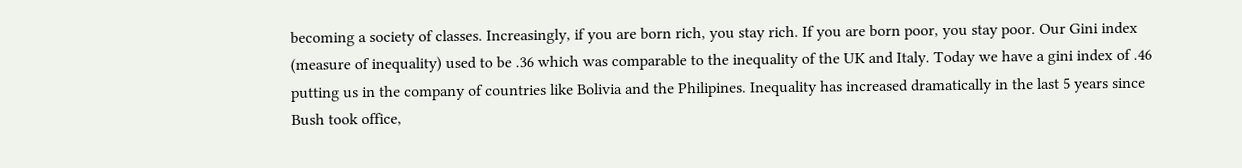becoming a society of classes. Increasingly, if you are born rich, you stay rich. If you are born poor, you stay poor. Our Gini index (measure of inequality) used to be .36 which was comparable to the inequality of the UK and Italy. Today we have a gini index of .46 putting us in the company of countries like Bolivia and the Philipines. Inequality has increased dramatically in the last 5 years since Bush took office,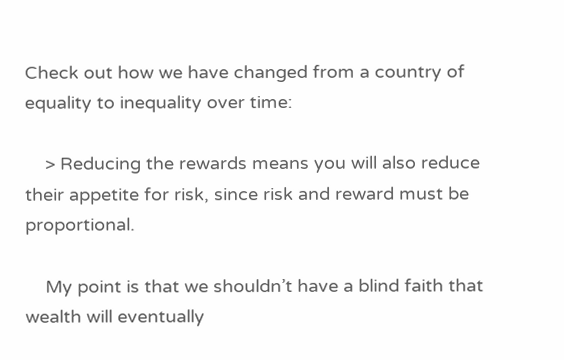Check out how we have changed from a country of equality to inequality over time:

    > Reducing the rewards means you will also reduce their appetite for risk, since risk and reward must be proportional.

    My point is that we shouldn’t have a blind faith that wealth will eventually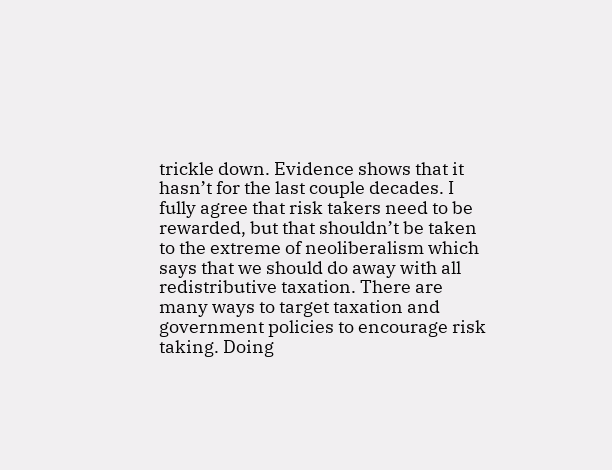trickle down. Evidence shows that it hasn’t for the last couple decades. I fully agree that risk takers need to be rewarded, but that shouldn’t be taken to the extreme of neoliberalism which says that we should do away with all redistributive taxation. There are many ways to target taxation and government policies to encourage risk taking. Doing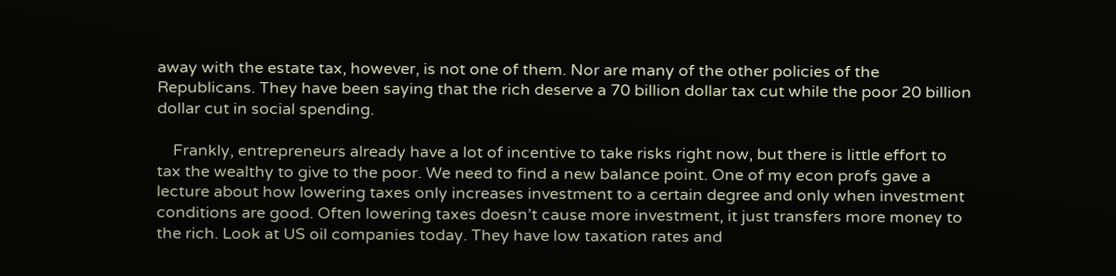away with the estate tax, however, is not one of them. Nor are many of the other policies of the Republicans. They have been saying that the rich deserve a 70 billion dollar tax cut while the poor 20 billion dollar cut in social spending.

    Frankly, entrepreneurs already have a lot of incentive to take risks right now, but there is little effort to tax the wealthy to give to the poor. We need to find a new balance point. One of my econ profs gave a lecture about how lowering taxes only increases investment to a certain degree and only when investment conditions are good. Often lowering taxes doesn’t cause more investment, it just transfers more money to the rich. Look at US oil companies today. They have low taxation rates and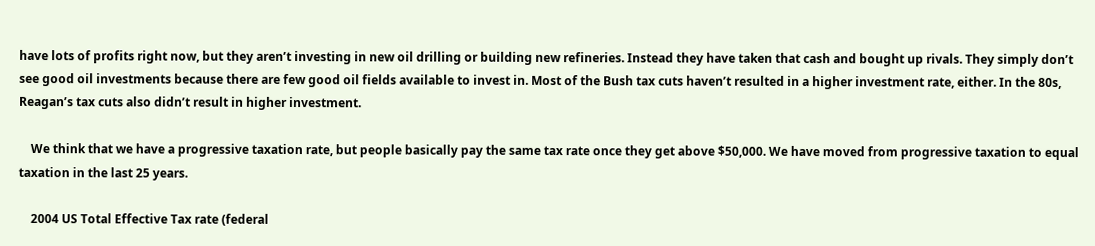have lots of profits right now, but they aren’t investing in new oil drilling or building new refineries. Instead they have taken that cash and bought up rivals. They simply don’t see good oil investments because there are few good oil fields available to invest in. Most of the Bush tax cuts haven’t resulted in a higher investment rate, either. In the 80s, Reagan’s tax cuts also didn’t result in higher investment.

    We think that we have a progressive taxation rate, but people basically pay the same tax rate once they get above $50,000. We have moved from progressive taxation to equal taxation in the last 25 years.

    2004 US Total Effective Tax rate (federal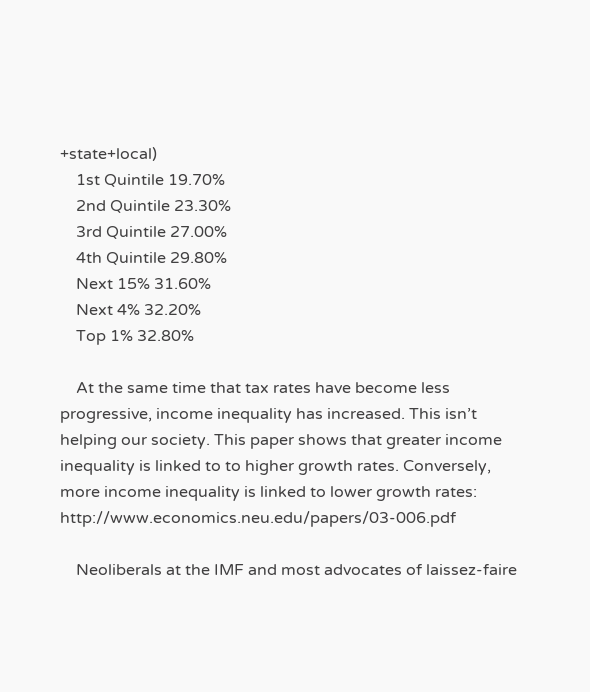+state+local)
    1st Quintile 19.70%
    2nd Quintile 23.30%
    3rd Quintile 27.00%
    4th Quintile 29.80%
    Next 15% 31.60%
    Next 4% 32.20%
    Top 1% 32.80%

    At the same time that tax rates have become less progressive, income inequality has increased. This isn’t helping our society. This paper shows that greater income inequality is linked to to higher growth rates. Conversely, more income inequality is linked to lower growth rates: http://www.economics.neu.edu/papers/03-006.pdf

    Neoliberals at the IMF and most advocates of laissez-faire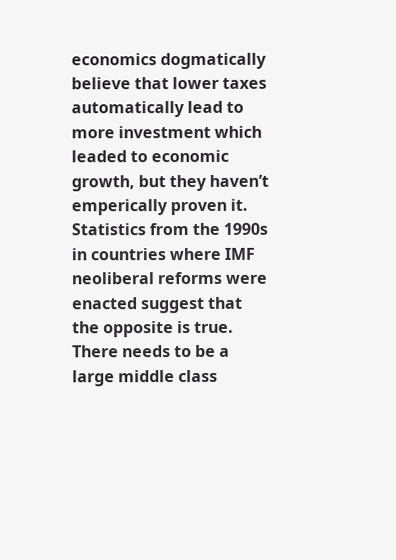economics dogmatically believe that lower taxes automatically lead to more investment which leaded to economic growth, but they haven’t emperically proven it. Statistics from the 1990s in countries where IMF neoliberal reforms were enacted suggest that the opposite is true. There needs to be a large middle class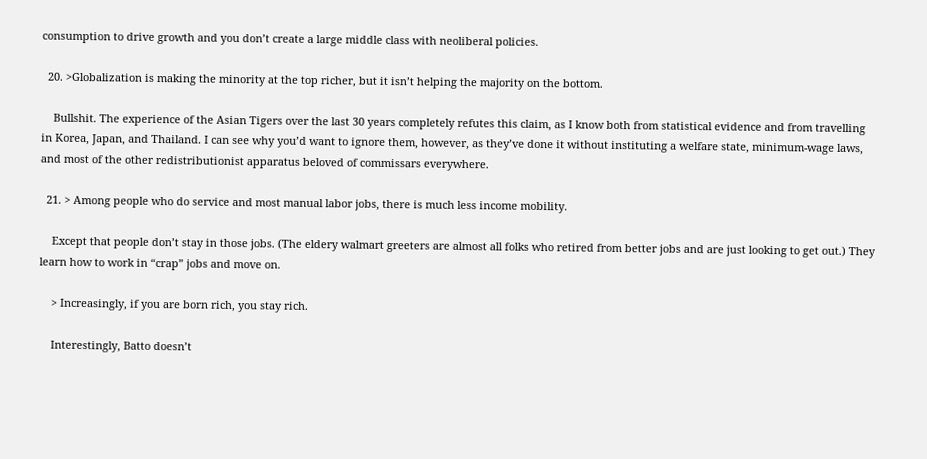consumption to drive growth and you don’t create a large middle class with neoliberal policies.

  20. >Globalization is making the minority at the top richer, but it isn’t helping the majority on the bottom.

    Bullshit. The experience of the Asian Tigers over the last 30 years completely refutes this claim, as I know both from statistical evidence and from travelling in Korea, Japan, and Thailand. I can see why you’d want to ignore them, however, as they’ve done it without instituting a welfare state, minimum-wage laws, and most of the other redistributionist apparatus beloved of commissars everywhere.

  21. > Among people who do service and most manual labor jobs, there is much less income mobility.

    Except that people don’t stay in those jobs. (The eldery walmart greeters are almost all folks who retired from better jobs and are just looking to get out.) They learn how to work in “crap” jobs and move on.

    > Increasingly, if you are born rich, you stay rich.

    Interestingly, Batto doesn’t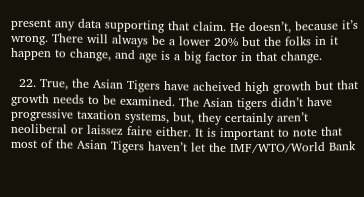present any data supporting that claim. He doesn’t, because it’s wrong. There will always be a lower 20% but the folks in it happen to change, and age is a big factor in that change.

  22. True, the Asian Tigers have acheived high growth but that growth needs to be examined. The Asian tigers didn’t have progressive taxation systems, but, they certainly aren’t neoliberal or laissez faire either. It is important to note that most of the Asian Tigers haven’t let the IMF/WTO/World Bank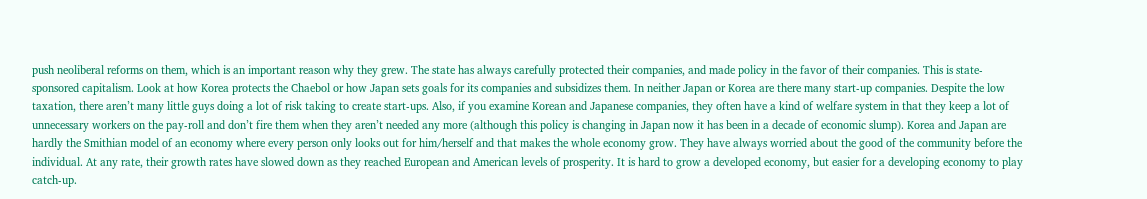push neoliberal reforms on them, which is an important reason why they grew. The state has always carefully protected their companies, and made policy in the favor of their companies. This is state-sponsored capitalism. Look at how Korea protects the Chaebol or how Japan sets goals for its companies and subsidizes them. In neither Japan or Korea are there many start-up companies. Despite the low taxation, there aren’t many little guys doing a lot of risk taking to create start-ups. Also, if you examine Korean and Japanese companies, they often have a kind of welfare system in that they keep a lot of unnecessary workers on the pay-roll and don’t fire them when they aren’t needed any more (although this policy is changing in Japan now it has been in a decade of economic slump). Korea and Japan are hardly the Smithian model of an economy where every person only looks out for him/herself and that makes the whole economy grow. They have always worried about the good of the community before the individual. At any rate, their growth rates have slowed down as they reached European and American levels of prosperity. It is hard to grow a developed economy, but easier for a developing economy to play catch-up.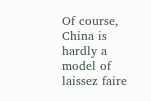Of course, China is hardly a model of laissez faire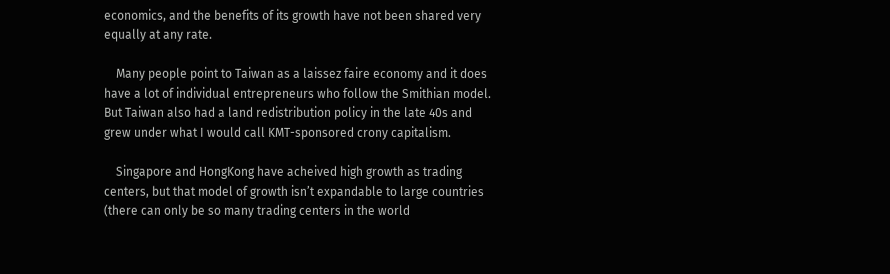economics, and the benefits of its growth have not been shared very equally at any rate.

    Many people point to Taiwan as a laissez faire economy and it does have a lot of individual entrepreneurs who follow the Smithian model. But Taiwan also had a land redistribution policy in the late 40s and grew under what I would call KMT-sponsored crony capitalism.

    Singapore and HongKong have acheived high growth as trading centers, but that model of growth isn’t expandable to large countries (there can only be so many trading centers in the world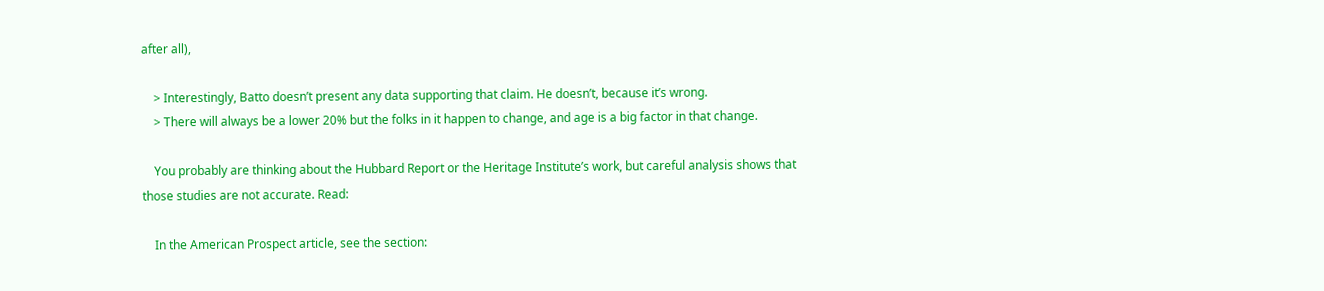after all),

    > Interestingly, Batto doesn’t present any data supporting that claim. He doesn’t, because it’s wrong.
    > There will always be a lower 20% but the folks in it happen to change, and age is a big factor in that change.

    You probably are thinking about the Hubbard Report or the Heritage Institute’s work, but careful analysis shows that those studies are not accurate. Read:

    In the American Prospect article, see the section: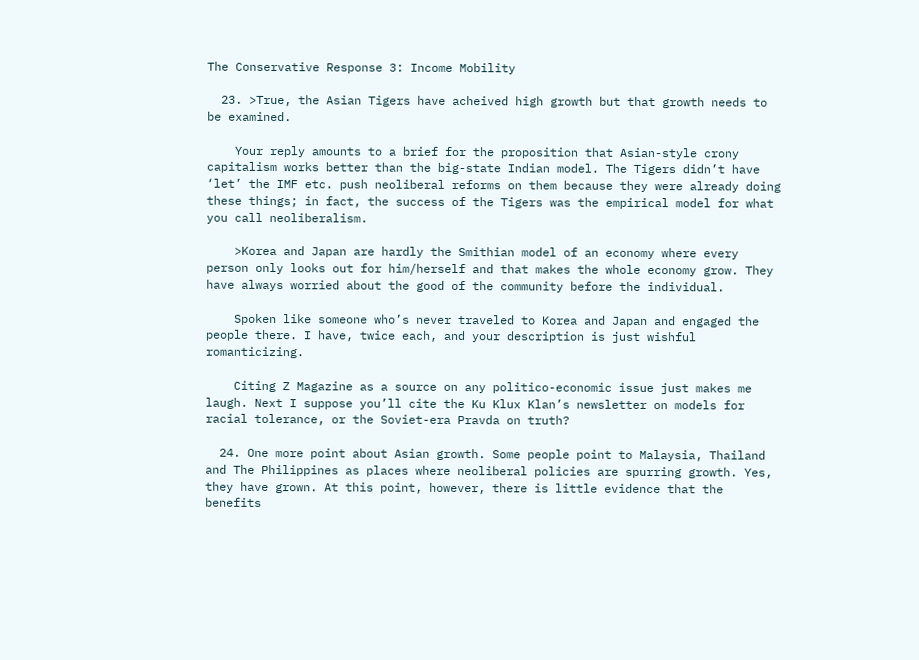The Conservative Response 3: Income Mobility

  23. >True, the Asian Tigers have acheived high growth but that growth needs to be examined.

    Your reply amounts to a brief for the proposition that Asian-style crony capitalism works better than the big-state Indian model. The Tigers didn’t have ‘let’ the IMF etc. push neoliberal reforms on them because they were already doing these things; in fact, the success of the Tigers was the empirical model for what you call neoliberalism.

    >Korea and Japan are hardly the Smithian model of an economy where every person only looks out for him/herself and that makes the whole economy grow. They have always worried about the good of the community before the individual.

    Spoken like someone who’s never traveled to Korea and Japan and engaged the people there. I have, twice each, and your description is just wishful romanticizing.

    Citing Z Magazine as a source on any politico-economic issue just makes me laugh. Next I suppose you’ll cite the Ku Klux Klan’s newsletter on models for racial tolerance, or the Soviet-era Pravda on truth?

  24. One more point about Asian growth. Some people point to Malaysia, Thailand and The Philippines as places where neoliberal policies are spurring growth. Yes, they have grown. At this point, however, there is little evidence that the benefits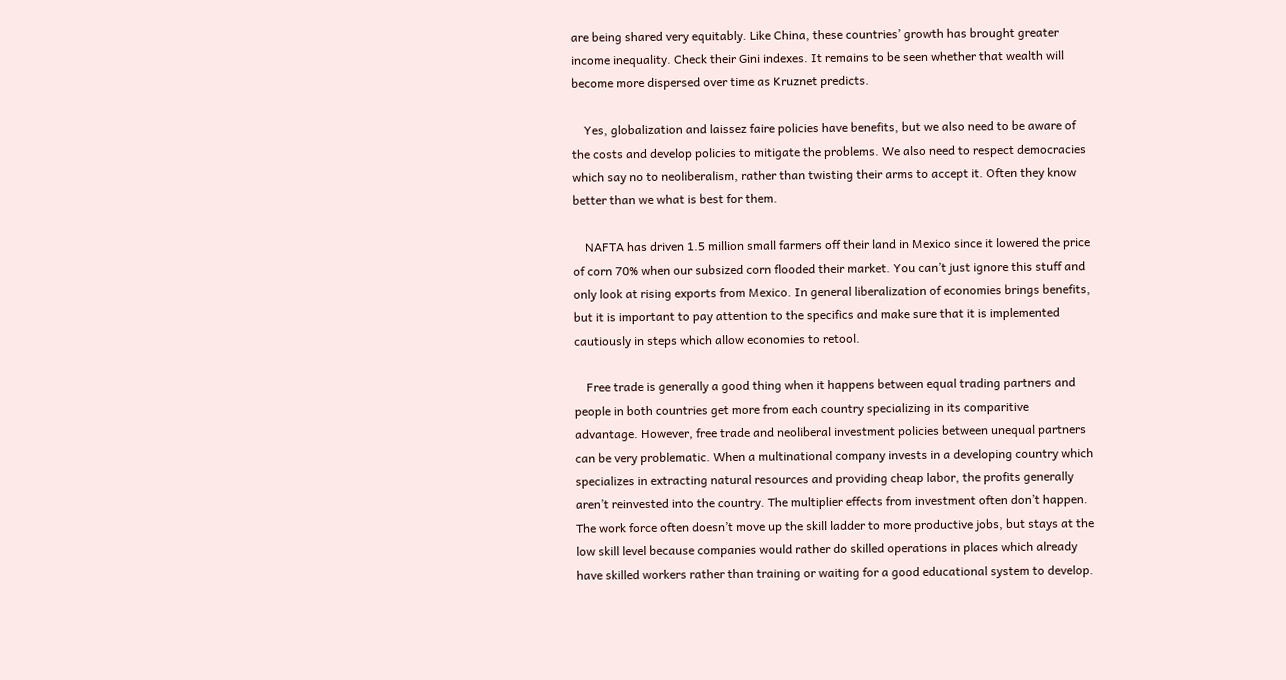are being shared very equitably. Like China, these countries’ growth has brought greater income inequality. Check their Gini indexes. It remains to be seen whether that wealth will become more dispersed over time as Kruznet predicts.

    Yes, globalization and laissez faire policies have benefits, but we also need to be aware of the costs and develop policies to mitigate the problems. We also need to respect democracies which say no to neoliberalism, rather than twisting their arms to accept it. Often they know better than we what is best for them.

    NAFTA has driven 1.5 million small farmers off their land in Mexico since it lowered the price of corn 70% when our subsized corn flooded their market. You can’t just ignore this stuff and only look at rising exports from Mexico. In general liberalization of economies brings benefits, but it is important to pay attention to the specifics and make sure that it is implemented cautiously in steps which allow economies to retool.

    Free trade is generally a good thing when it happens between equal trading partners and people in both countries get more from each country specializing in its comparitive advantage. However, free trade and neoliberal investment policies between unequal partners can be very problematic. When a multinational company invests in a developing country which specializes in extracting natural resources and providing cheap labor, the profits generally aren’t reinvested into the country. The multiplier effects from investment often don’t happen. The work force often doesn’t move up the skill ladder to more productive jobs, but stays at the low skill level because companies would rather do skilled operations in places which already have skilled workers rather than training or waiting for a good educational system to develop.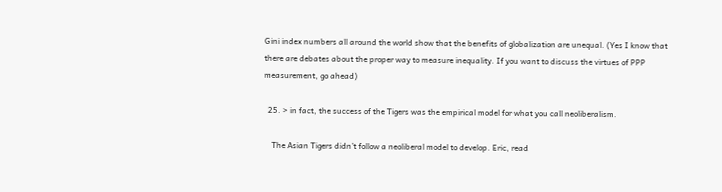Gini index numbers all around the world show that the benefits of globalization are unequal. (Yes I know that there are debates about the proper way to measure inequality. If you want to discuss the virtues of PPP measurement, go ahead)

  25. > in fact, the success of the Tigers was the empirical model for what you call neoliberalism.

    The Asian Tigers didn’t follow a neoliberal model to develop. Eric, read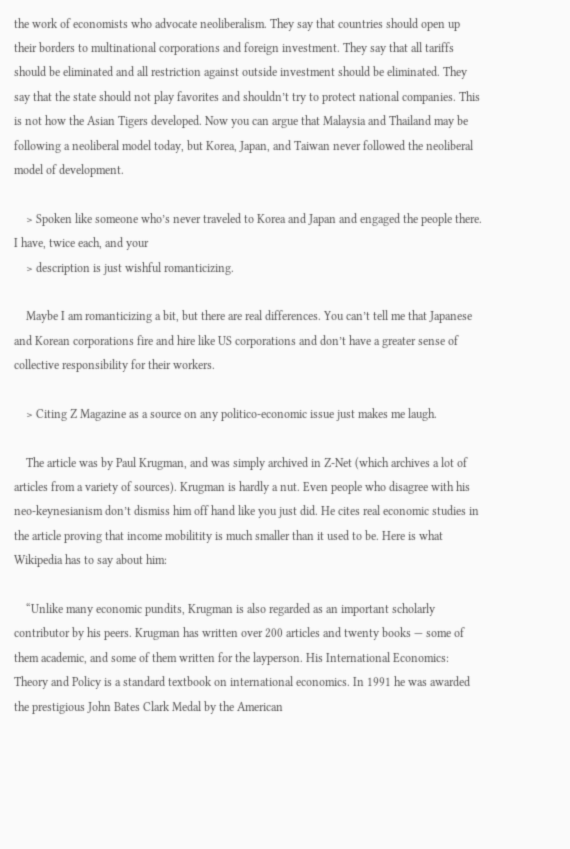the work of economists who advocate neoliberalism. They say that countries should open up their borders to multinational corporations and foreign investment. They say that all tariffs should be eliminated and all restriction against outside investment should be eliminated. They say that the state should not play favorites and shouldn’t try to protect national companies. This is not how the Asian Tigers developed. Now you can argue that Malaysia and Thailand may be following a neoliberal model today, but Korea, Japan, and Taiwan never followed the neoliberal model of development.

    > Spoken like someone who’s never traveled to Korea and Japan and engaged the people there. I have, twice each, and your
    > description is just wishful romanticizing.

    Maybe I am romanticizing a bit, but there are real differences. You can’t tell me that Japanese and Korean corporations fire and hire like US corporations and don’t have a greater sense of collective responsibility for their workers.

    > Citing Z Magazine as a source on any politico-economic issue just makes me laugh.

    The article was by Paul Krugman, and was simply archived in Z-Net (which archives a lot of articles from a variety of sources). Krugman is hardly a nut. Even people who disagree with his neo-keynesianism don’t dismiss him off hand like you just did. He cites real economic studies in the article proving that income mobilitity is much smaller than it used to be. Here is what Wikipedia has to say about him:

    “Unlike many economic pundits, Krugman is also regarded as an important scholarly contributor by his peers. Krugman has written over 200 articles and twenty books — some of them academic, and some of them written for the layperson. His International Economics: Theory and Policy is a standard textbook on international economics. In 1991 he was awarded the prestigious John Bates Clark Medal by the American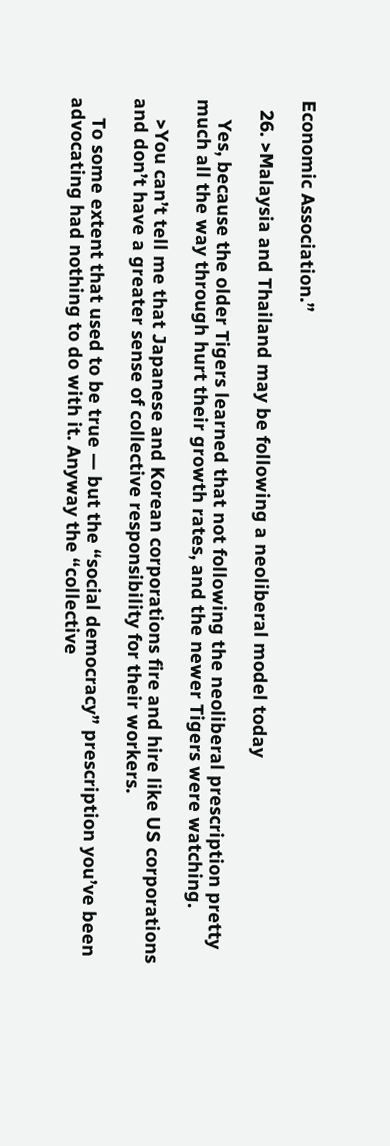Economic Association.”

  26. >Malaysia and Thailand may be following a neoliberal model today

    Yes, because the older Tigers learned that not following the neoliberal prescription pretty much all the way through hurt their growth rates, and the newer Tigers were watching.

    >You can’t tell me that Japanese and Korean corporations fire and hire like US corporations and don’t have a greater sense of collective responsibility for their workers.

    To some extent that used to be true — but the “social democracy” prescription you’ve been advocating had nothing to do with it. Anyway the “collective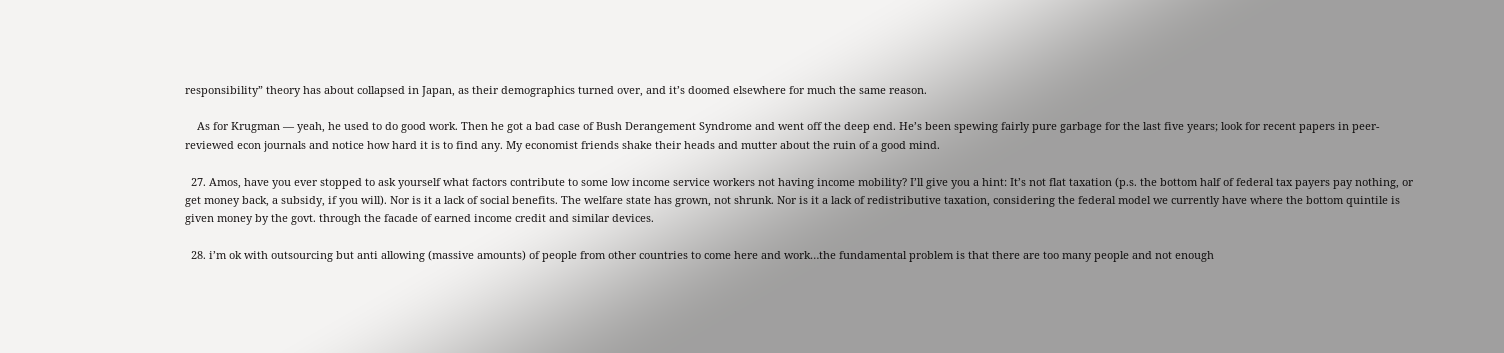responsibility” theory has about collapsed in Japan, as their demographics turned over, and it’s doomed elsewhere for much the same reason.

    As for Krugman — yeah, he used to do good work. Then he got a bad case of Bush Derangement Syndrome and went off the deep end. He’s been spewing fairly pure garbage for the last five years; look for recent papers in peer-reviewed econ journals and notice how hard it is to find any. My economist friends shake their heads and mutter about the ruin of a good mind.

  27. Amos, have you ever stopped to ask yourself what factors contribute to some low income service workers not having income mobility? I’ll give you a hint: It’s not flat taxation (p.s. the bottom half of federal tax payers pay nothing, or get money back, a subsidy, if you will). Nor is it a lack of social benefits. The welfare state has grown, not shrunk. Nor is it a lack of redistributive taxation, considering the federal model we currently have where the bottom quintile is given money by the govt. through the facade of earned income credit and similar devices.

  28. i’m ok with outsourcing but anti allowing (massive amounts) of people from other countries to come here and work…the fundamental problem is that there are too many people and not enough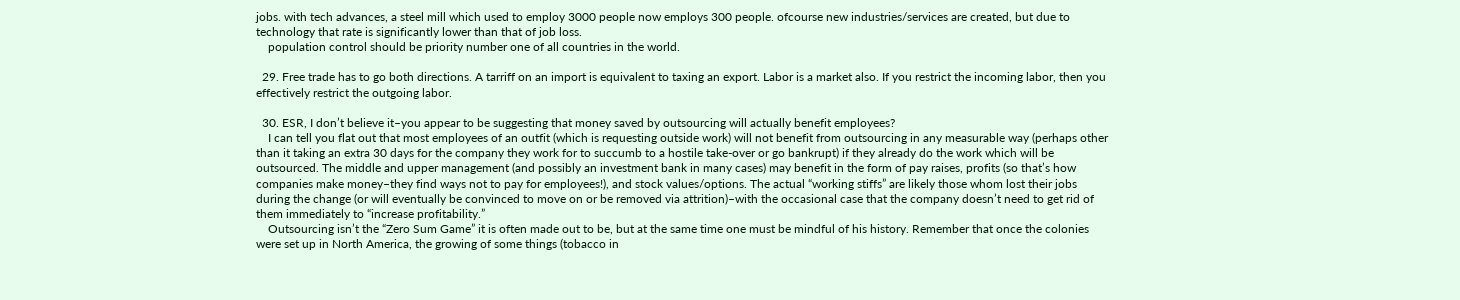jobs. with tech advances, a steel mill which used to employ 3000 people now employs 300 people. ofcourse new industries/services are created, but due to technology that rate is significantly lower than that of job loss.
    population control should be priority number one of all countries in the world.

  29. Free trade has to go both directions. A tarriff on an import is equivalent to taxing an export. Labor is a market also. If you restrict the incoming labor, then you effectively restrict the outgoing labor.

  30. ESR, I don’t believe it–you appear to be suggesting that money saved by outsourcing will actually benefit employees?
    I can tell you flat out that most employees of an outfit (which is requesting outside work) will not benefit from outsourcing in any measurable way (perhaps other than it taking an extra 30 days for the company they work for to succumb to a hostile take-over or go bankrupt) if they already do the work which will be outsourced. The middle and upper management (and possibly an investment bank in many cases) may benefit in the form of pay raises, profits (so that’s how companies make money–they find ways not to pay for employees!), and stock values/options. The actual “working stiffs” are likely those whom lost their jobs during the change (or will eventually be convinced to move on or be removed via attrition)–with the occasional case that the company doesn’t need to get rid of them immediately to “increase profitability.”
    Outsourcing isn’t the “Zero Sum Game” it is often made out to be, but at the same time one must be mindful of his history. Remember that once the colonies were set up in North America, the growing of some things (tobacco in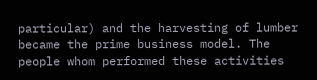particular) and the harvesting of lumber became the prime business model. The people whom performed these activities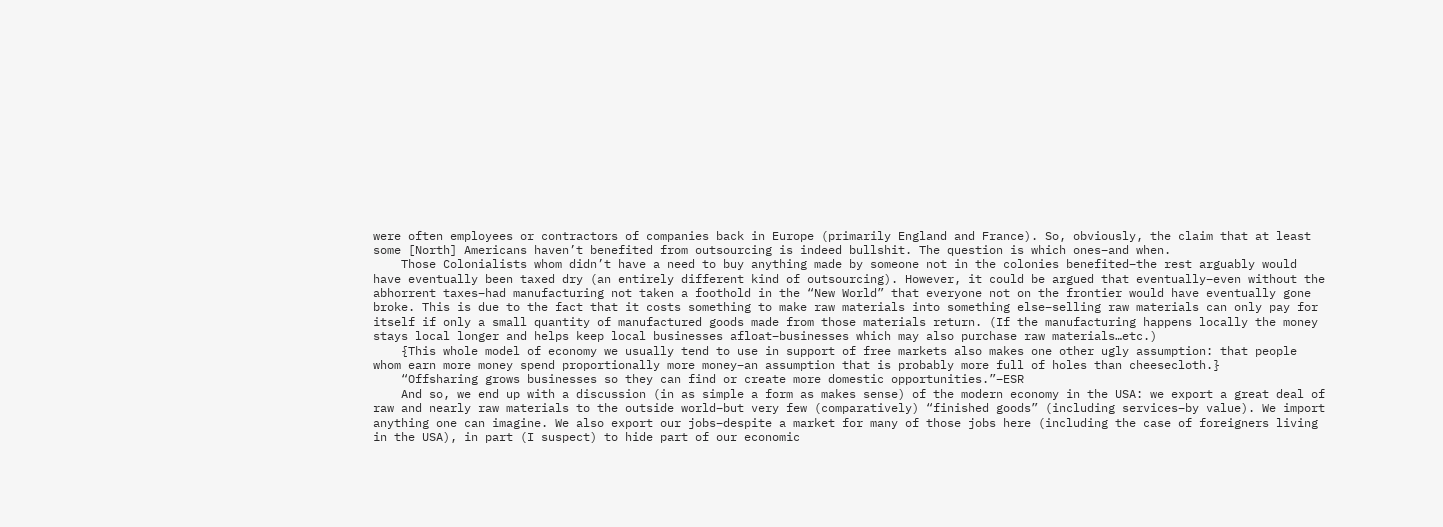were often employees or contractors of companies back in Europe (primarily England and France). So, obviously, the claim that at least some [North] Americans haven’t benefited from outsourcing is indeed bullshit. The question is which ones–and when.
    Those Colonialists whom didn’t have a need to buy anything made by someone not in the colonies benefited–the rest arguably would have eventually been taxed dry (an entirely different kind of outsourcing). However, it could be argued that eventually–even without the abhorrent taxes–had manufacturing not taken a foothold in the “New World” that everyone not on the frontier would have eventually gone broke. This is due to the fact that it costs something to make raw materials into something else–selling raw materials can only pay for itself if only a small quantity of manufactured goods made from those materials return. (If the manufacturing happens locally the money stays local longer and helps keep local businesses afloat–businesses which may also purchase raw materials…etc.)
    {This whole model of economy we usually tend to use in support of free markets also makes one other ugly assumption: that people whom earn more money spend proportionally more money–an assumption that is probably more full of holes than cheesecloth.}
    “Offsharing grows businesses so they can find or create more domestic opportunities.”–ESR
    And so, we end up with a discussion (in as simple a form as makes sense) of the modern economy in the USA: we export a great deal of raw and nearly raw materials to the outside world–but very few (comparatively) “finished goods” (including services–by value). We import anything one can imagine. We also export our jobs–despite a market for many of those jobs here (including the case of foreigners living in the USA), in part (I suspect) to hide part of our economic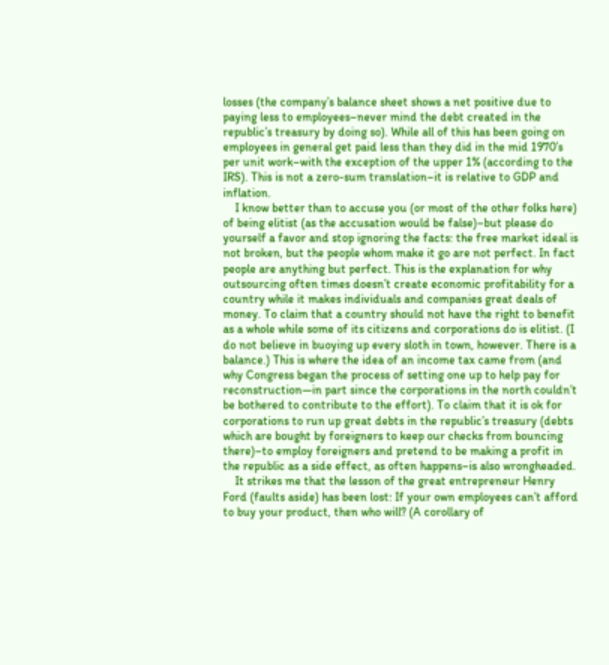losses (the company’s balance sheet shows a net positive due to paying less to employees–never mind the debt created in the republic’s treasury by doing so). While all of this has been going on employees in general get paid less than they did in the mid 1970’s per unit work–with the exception of the upper 1% (according to the IRS). This is not a zero-sum translation–it is relative to GDP and inflation.
    I know better than to accuse you (or most of the other folks here) of being elitist (as the accusation would be false)–but please do yourself a favor and stop ignoring the facts: the free market ideal is not broken, but the people whom make it go are not perfect. In fact people are anything but perfect. This is the explanation for why outsourcing often times doesn’t create economic profitability for a country while it makes individuals and companies great deals of money. To claim that a country should not have the right to benefit as a whole while some of its citizens and corporations do is elitist. (I do not believe in buoying up every sloth in town, however. There is a balance.) This is where the idea of an income tax came from (and why Congress began the process of setting one up to help pay for reconstruction—in part since the corporations in the north couldn’t be bothered to contribute to the effort). To claim that it is ok for corporations to run up great debts in the republic’s treasury (debts which are bought by foreigners to keep our checks from bouncing there)–to employ foreigners and pretend to be making a profit in the republic as a side effect, as often happens–is also wrongheaded.
    It strikes me that the lesson of the great entrepreneur Henry Ford (faults aside) has been lost: If your own employees can’t afford to buy your product, then who will? (A corollary of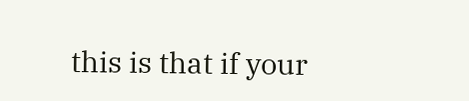this is that if your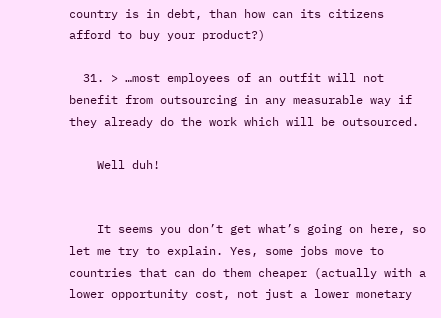country is in debt, than how can its citizens afford to buy your product?)

  31. > …most employees of an outfit will not benefit from outsourcing in any measurable way if they already do the work which will be outsourced.

    Well duh!


    It seems you don’t get what’s going on here, so let me try to explain. Yes, some jobs move to countries that can do them cheaper (actually with a lower opportunity cost, not just a lower monetary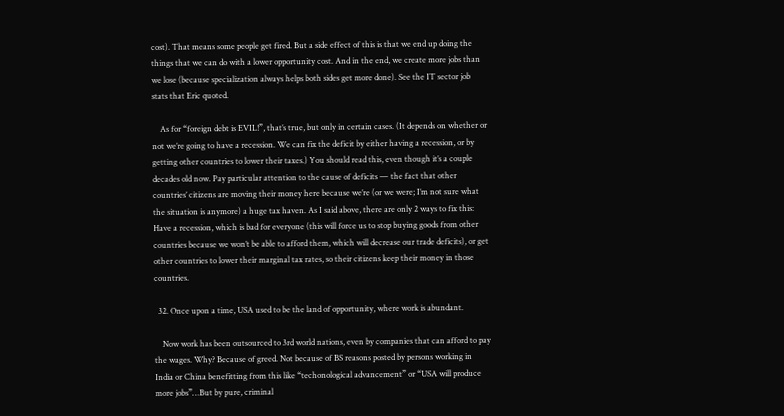cost). That means some people get fired. But a side effect of this is that we end up doing the things that we can do with a lower opportunity cost. And in the end, we create more jobs than we lose (because specialization always helps both sides get more done). See the IT sector job stats that Eric quoted.

    As for “foreign debt is EVIL!”, that’s true, but only in certain cases. (It depends on whether or not we’re going to have a recession. We can fix the deficit by either having a recession, or by getting other countries to lower their taxes.) You should read this, even though it’s a couple decades old now. Pay particular attention to the cause of deficits — the fact that other countries’ citizens are moving their money here because we’re (or we were; I’m not sure what the situation is anymore) a huge tax haven. As I said above, there are only 2 ways to fix this: Have a recession, which is bad for everyone (this will force us to stop buying goods from other countries because we won’t be able to afford them, which will decrease our trade deficits), or get other countries to lower their marginal tax rates, so their citizens keep their money in those countries.

  32. Once upon a time, USA used to be the land of opportunity, where work is abundant.

    Now work has been outsourced to 3rd world nations, even by companies that can afford to pay the wages. Why? Because of greed. Not because of BS reasons posted by persons working in India or China benefitting from this like “techonological advancement” or “USA will produce more jobs”…But by pure, criminal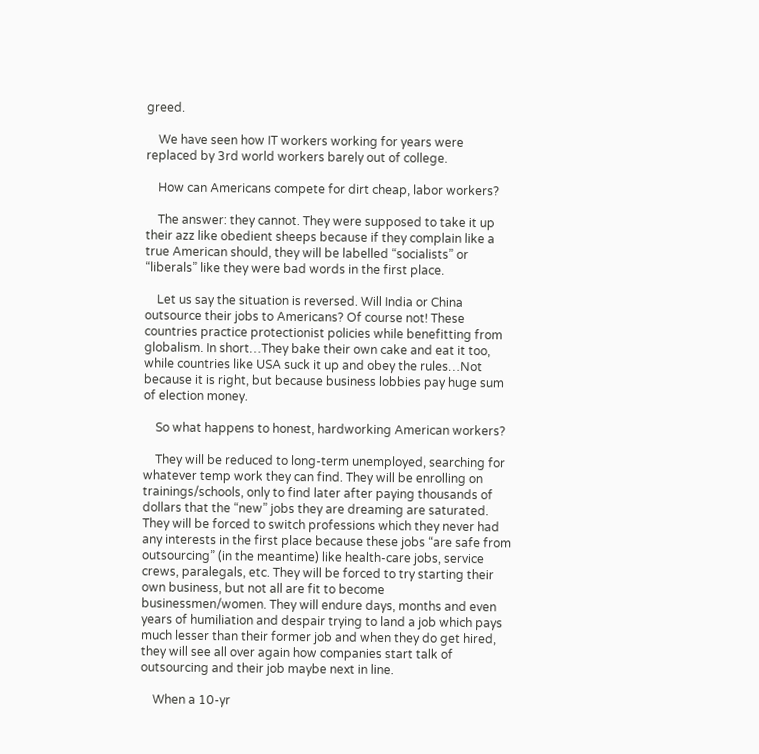greed.

    We have seen how IT workers working for years were replaced by 3rd world workers barely out of college.

    How can Americans compete for dirt cheap, labor workers?

    The answer: they cannot. They were supposed to take it up their azz like obedient sheeps because if they complain like a true American should, they will be labelled “socialists” or “liberals” like they were bad words in the first place.

    Let us say the situation is reversed. Will India or China outsource their jobs to Americans? Of course not! These countries practice protectionist policies while benefitting from globalism. In short…They bake their own cake and eat it too, while countries like USA suck it up and obey the rules…Not because it is right, but because business lobbies pay huge sum of election money.

    So what happens to honest, hardworking American workers?

    They will be reduced to long-term unemployed, searching for whatever temp work they can find. They will be enrolling on trainings/schools, only to find later after paying thousands of dollars that the “new” jobs they are dreaming are saturated. They will be forced to switch professions which they never had any interests in the first place because these jobs “are safe from outsourcing” (in the meantime) like health-care jobs, service crews, paralegals, etc. They will be forced to try starting their own business, but not all are fit to become businessmen/women. They will endure days, months and even years of humiliation and despair trying to land a job which pays much lesser than their former job and when they do get hired, they will see all over again how companies start talk of outsourcing and their job maybe next in line.

    When a 10-yr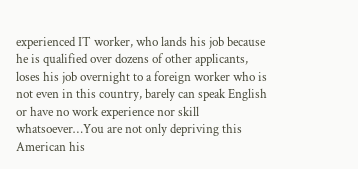experienced IT worker, who lands his job because he is qualified over dozens of other applicants, loses his job overnight to a foreign worker who is not even in this country, barely can speak English or have no work experience nor skill whatsoever…You are not only depriving this American his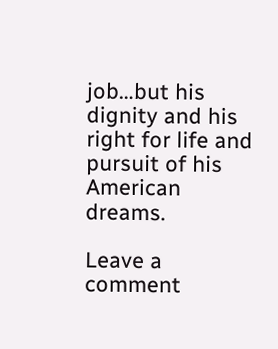job…but his dignity and his right for life and pursuit of his American dreams.

Leave a comment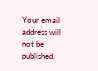Your email address will not be published.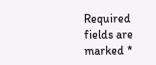Required fields are marked *